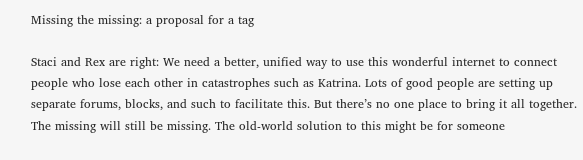Missing the missing: a proposal for a tag

Staci and Rex are right: We need a better, unified way to use this wonderful internet to connect people who lose each other in catastrophes such as Katrina. Lots of good people are setting up separate forums, blocks, and such to facilitate this. But there’s no one place to bring it all together. The missing will still be missing. The old-world solution to this might be for someone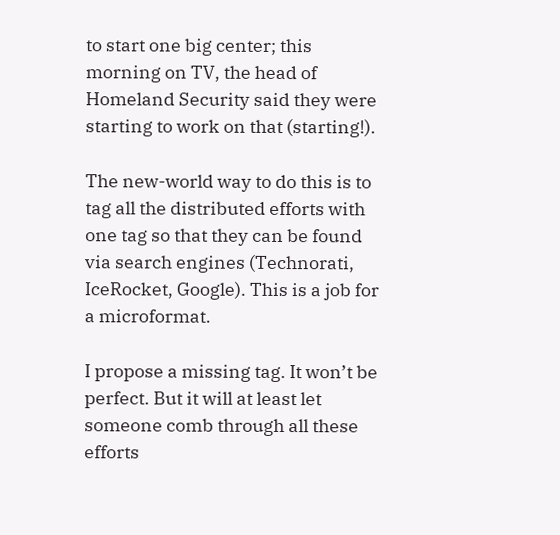to start one big center; this morning on TV, the head of Homeland Security said they were starting to work on that (starting!).

The new-world way to do this is to tag all the distributed efforts with one tag so that they can be found via search engines (Technorati, IceRocket, Google). This is a job for a microformat.

I propose a missing tag. It won’t be perfect. But it will at least let someone comb through all these efforts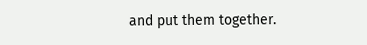and put them together.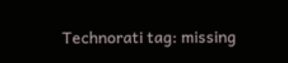Technorati tag: missing